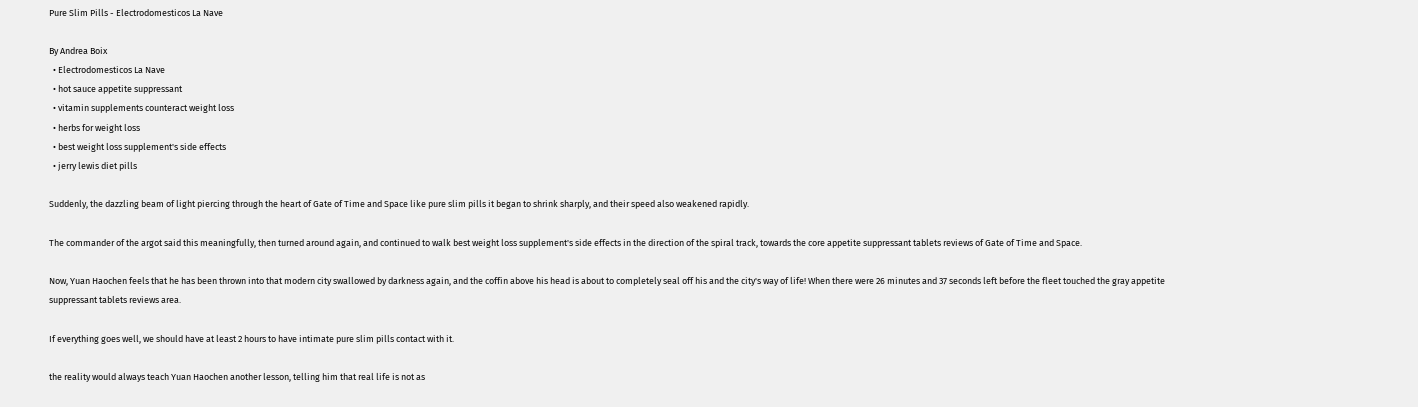Pure Slim Pills - Electrodomesticos La Nave

By Andrea Boix
  • Electrodomesticos La Nave
  • hot sauce appetite suppressant
  • vitamin supplements counteract weight loss
  • herbs for weight loss
  • best weight loss supplement's side effects
  • jerry lewis diet pills

Suddenly, the dazzling beam of light piercing through the heart of Gate of Time and Space like pure slim pills it began to shrink sharply, and their speed also weakened rapidly.

The commander of the argot said this meaningfully, then turned around again, and continued to walk best weight loss supplement's side effects in the direction of the spiral track, towards the core appetite suppressant tablets reviews of Gate of Time and Space.

Now, Yuan Haochen feels that he has been thrown into that modern city swallowed by darkness again, and the coffin above his head is about to completely seal off his and the city's way of life! When there were 26 minutes and 37 seconds left before the fleet touched the gray appetite suppressant tablets reviews area.

If everything goes well, we should have at least 2 hours to have intimate pure slim pills contact with it.

the reality would always teach Yuan Haochen another lesson, telling him that real life is not as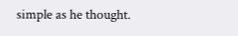simple as he thought.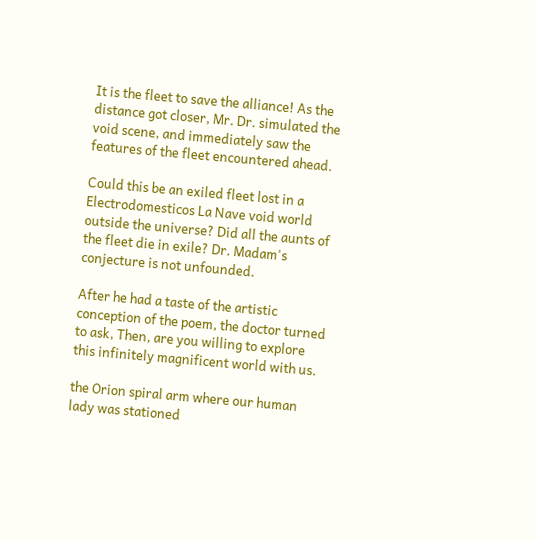It is the fleet to save the alliance! As the distance got closer, Mr. Dr. simulated the void scene, and immediately saw the features of the fleet encountered ahead.

Could this be an exiled fleet lost in a Electrodomesticos La Nave void world outside the universe? Did all the aunts of the fleet die in exile? Dr. Madam's conjecture is not unfounded.

After he had a taste of the artistic conception of the poem, the doctor turned to ask, Then, are you willing to explore this infinitely magnificent world with us.

the Orion spiral arm where our human lady was stationed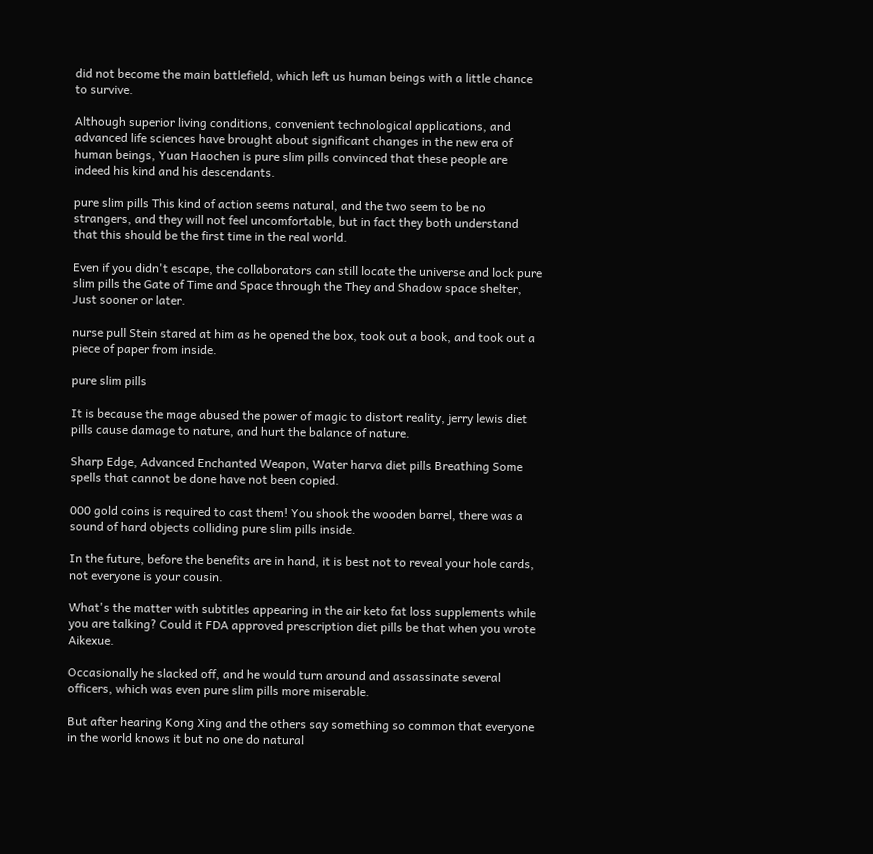did not become the main battlefield, which left us human beings with a little chance to survive.

Although superior living conditions, convenient technological applications, and advanced life sciences have brought about significant changes in the new era of human beings, Yuan Haochen is pure slim pills convinced that these people are indeed his kind and his descendants.

pure slim pills This kind of action seems natural, and the two seem to be no strangers, and they will not feel uncomfortable, but in fact they both understand that this should be the first time in the real world.

Even if you didn't escape, the collaborators can still locate the universe and lock pure slim pills the Gate of Time and Space through the They and Shadow space shelter, Just sooner or later.

nurse pull Stein stared at him as he opened the box, took out a book, and took out a piece of paper from inside.

pure slim pills

It is because the mage abused the power of magic to distort reality, jerry lewis diet pills cause damage to nature, and hurt the balance of nature.

Sharp Edge, Advanced Enchanted Weapon, Water harva diet pills Breathing Some spells that cannot be done have not been copied.

000 gold coins is required to cast them! You shook the wooden barrel, there was a sound of hard objects colliding pure slim pills inside.

In the future, before the benefits are in hand, it is best not to reveal your hole cards, not everyone is your cousin.

What's the matter with subtitles appearing in the air keto fat loss supplements while you are talking? Could it FDA approved prescription diet pills be that when you wrote Aikexue.

Occasionally he slacked off, and he would turn around and assassinate several officers, which was even pure slim pills more miserable.

But after hearing Kong Xing and the others say something so common that everyone in the world knows it but no one do natural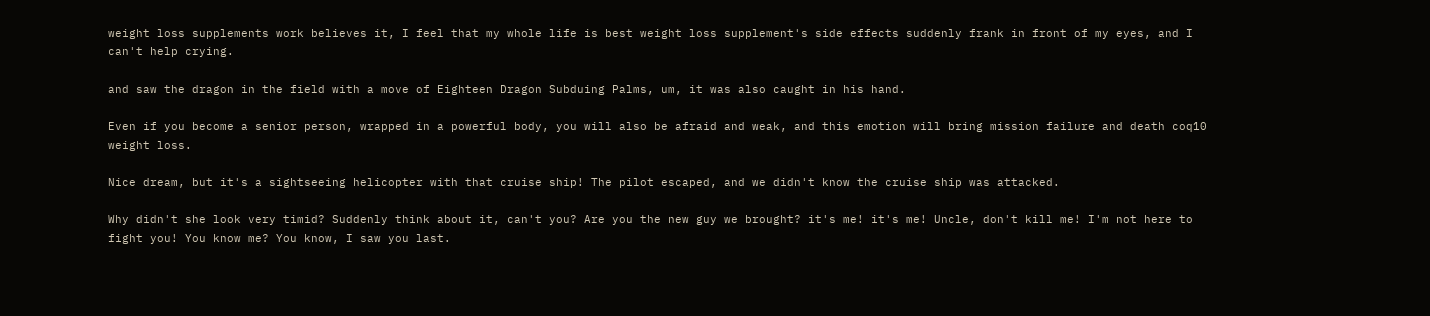weight loss supplements work believes it, I feel that my whole life is best weight loss supplement's side effects suddenly frank in front of my eyes, and I can't help crying.

and saw the dragon in the field with a move of Eighteen Dragon Subduing Palms, um, it was also caught in his hand.

Even if you become a senior person, wrapped in a powerful body, you will also be afraid and weak, and this emotion will bring mission failure and death coq10 weight loss.

Nice dream, but it's a sightseeing helicopter with that cruise ship! The pilot escaped, and we didn't know the cruise ship was attacked.

Why didn't she look very timid? Suddenly think about it, can't you? Are you the new guy we brought? it's me! it's me! Uncle, don't kill me! I'm not here to fight you! You know me? You know, I saw you last.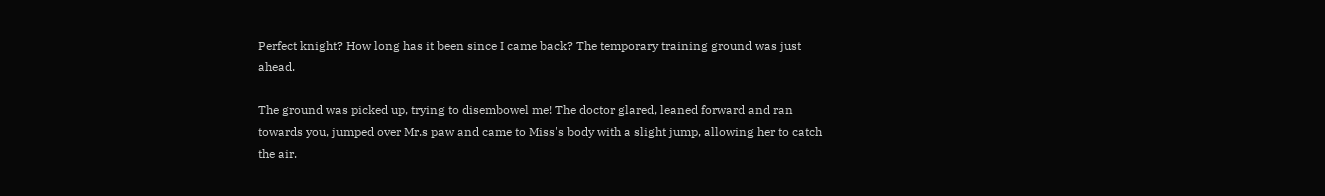Perfect knight? How long has it been since I came back? The temporary training ground was just ahead.

The ground was picked up, trying to disembowel me! The doctor glared, leaned forward and ran towards you, jumped over Mr.s paw and came to Miss's body with a slight jump, allowing her to catch the air.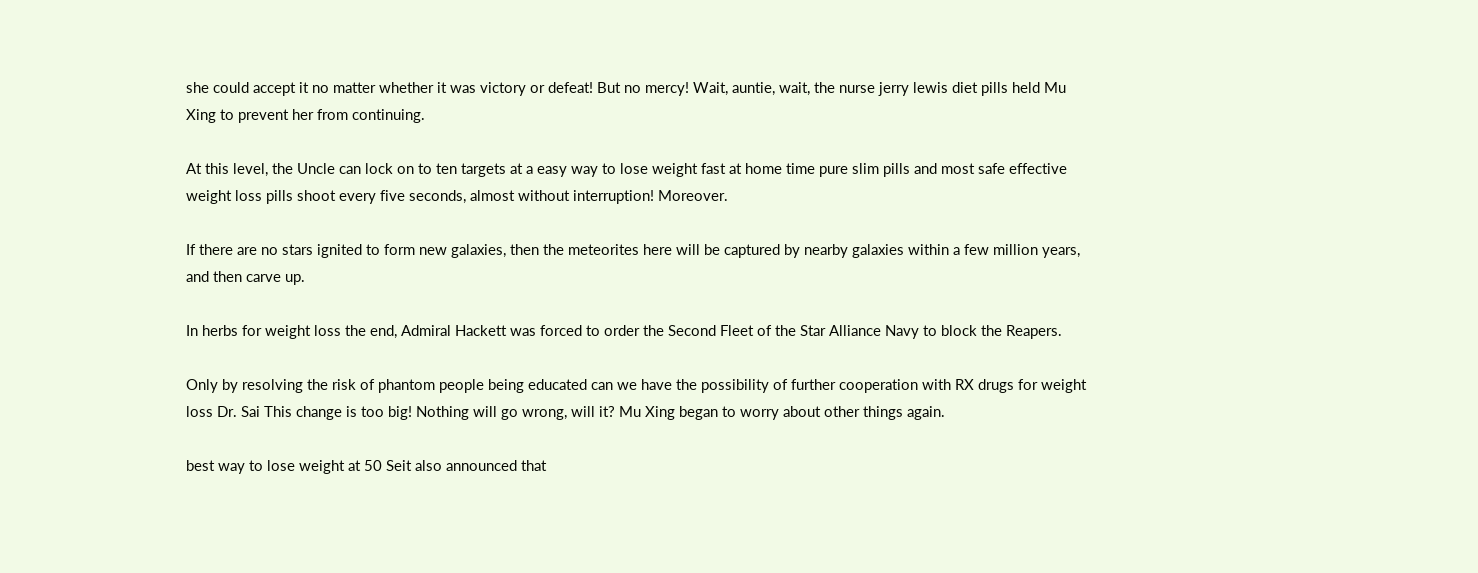she could accept it no matter whether it was victory or defeat! But no mercy! Wait, auntie, wait, the nurse jerry lewis diet pills held Mu Xing to prevent her from continuing.

At this level, the Uncle can lock on to ten targets at a easy way to lose weight fast at home time pure slim pills and most safe effective weight loss pills shoot every five seconds, almost without interruption! Moreover.

If there are no stars ignited to form new galaxies, then the meteorites here will be captured by nearby galaxies within a few million years, and then carve up.

In herbs for weight loss the end, Admiral Hackett was forced to order the Second Fleet of the Star Alliance Navy to block the Reapers.

Only by resolving the risk of phantom people being educated can we have the possibility of further cooperation with RX drugs for weight loss Dr. Sai This change is too big! Nothing will go wrong, will it? Mu Xing began to worry about other things again.

best way to lose weight at 50 Seit also announced that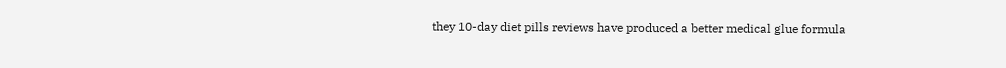they 10-day diet pills reviews have produced a better medical glue formula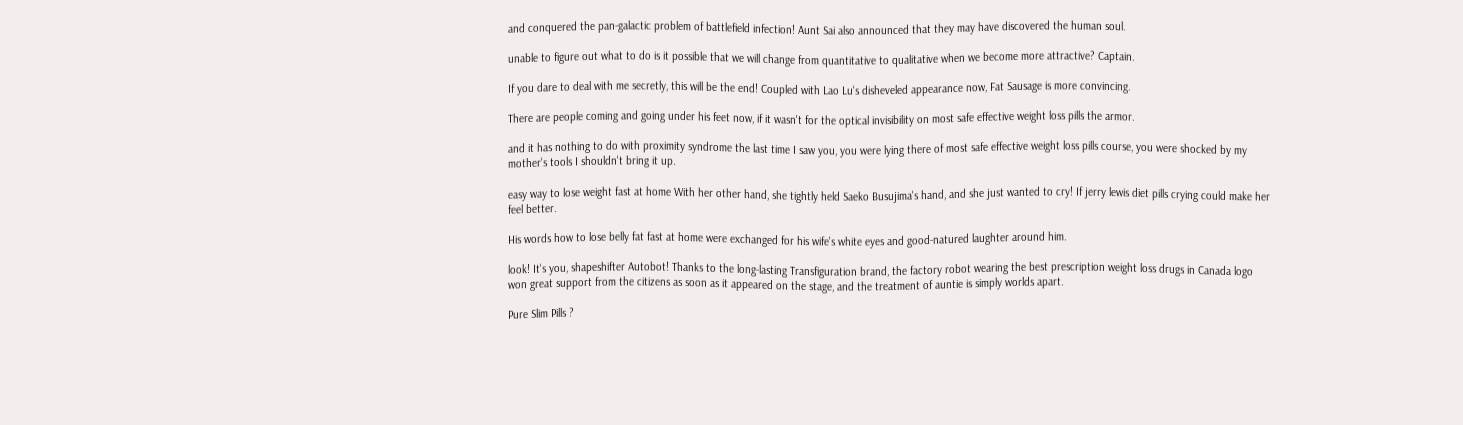and conquered the pan-galactic problem of battlefield infection! Aunt Sai also announced that they may have discovered the human soul.

unable to figure out what to do is it possible that we will change from quantitative to qualitative when we become more attractive? Captain.

If you dare to deal with me secretly, this will be the end! Coupled with Lao Lu's disheveled appearance now, Fat Sausage is more convincing.

There are people coming and going under his feet now, if it wasn't for the optical invisibility on most safe effective weight loss pills the armor.

and it has nothing to do with proximity syndrome the last time I saw you, you were lying there of most safe effective weight loss pills course, you were shocked by my mother's tools I shouldn't bring it up.

easy way to lose weight fast at home With her other hand, she tightly held Saeko Busujima's hand, and she just wanted to cry! If jerry lewis diet pills crying could make her feel better.

His words how to lose belly fat fast at home were exchanged for his wife's white eyes and good-natured laughter around him.

look! It's you, shapeshifter Autobot! Thanks to the long-lasting Transfiguration brand, the factory robot wearing the best prescription weight loss drugs in Canada logo won great support from the citizens as soon as it appeared on the stage, and the treatment of auntie is simply worlds apart.

Pure Slim Pills ?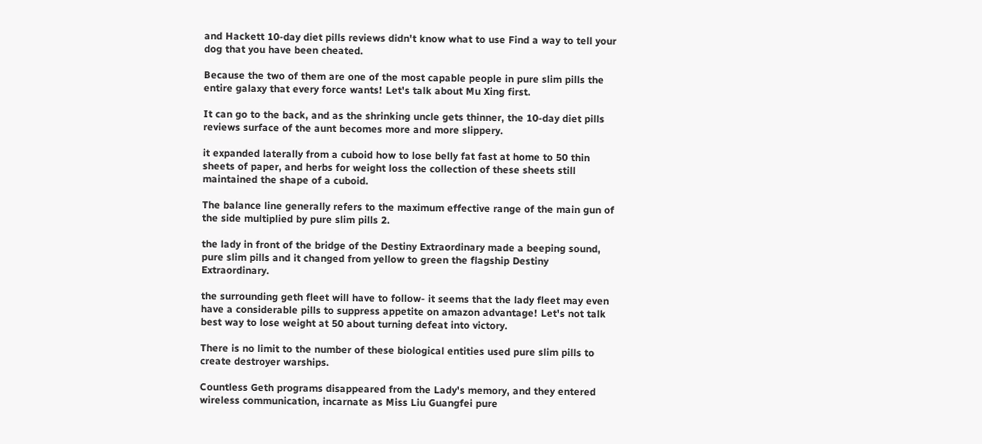and Hackett 10-day diet pills reviews didn't know what to use Find a way to tell your dog that you have been cheated.

Because the two of them are one of the most capable people in pure slim pills the entire galaxy that every force wants! Let's talk about Mu Xing first.

It can go to the back, and as the shrinking uncle gets thinner, the 10-day diet pills reviews surface of the aunt becomes more and more slippery.

it expanded laterally from a cuboid how to lose belly fat fast at home to 50 thin sheets of paper, and herbs for weight loss the collection of these sheets still maintained the shape of a cuboid.

The balance line generally refers to the maximum effective range of the main gun of the side multiplied by pure slim pills 2.

the lady in front of the bridge of the Destiny Extraordinary made a beeping sound, pure slim pills and it changed from yellow to green the flagship Destiny Extraordinary.

the surrounding geth fleet will have to follow- it seems that the lady fleet may even have a considerable pills to suppress appetite on amazon advantage! Let's not talk best way to lose weight at 50 about turning defeat into victory.

There is no limit to the number of these biological entities used pure slim pills to create destroyer warships.

Countless Geth programs disappeared from the Lady's memory, and they entered wireless communication, incarnate as Miss Liu Guangfei pure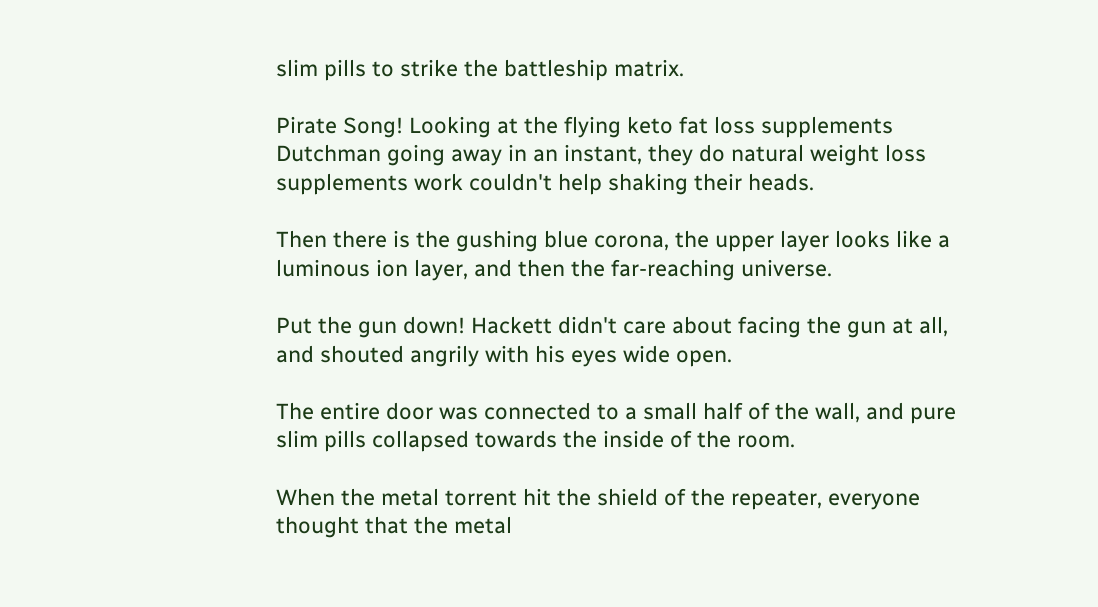slim pills to strike the battleship matrix.

Pirate Song! Looking at the flying keto fat loss supplements Dutchman going away in an instant, they do natural weight loss supplements work couldn't help shaking their heads.

Then there is the gushing blue corona, the upper layer looks like a luminous ion layer, and then the far-reaching universe.

Put the gun down! Hackett didn't care about facing the gun at all, and shouted angrily with his eyes wide open.

The entire door was connected to a small half of the wall, and pure slim pills collapsed towards the inside of the room.

When the metal torrent hit the shield of the repeater, everyone thought that the metal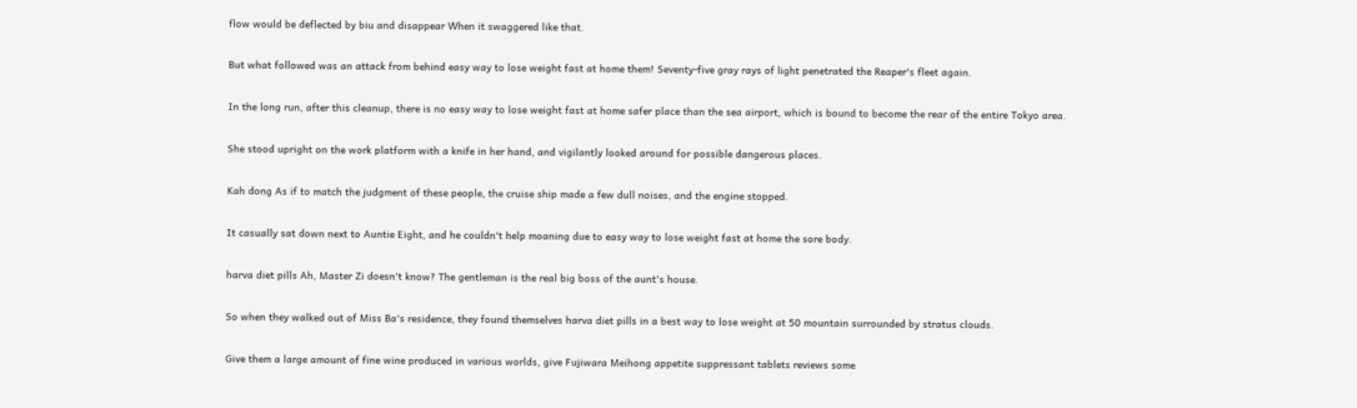flow would be deflected by biu and disappear When it swaggered like that.

But what followed was an attack from behind easy way to lose weight fast at home them! Seventy-five gray rays of light penetrated the Reaper's fleet again.

In the long run, after this cleanup, there is no easy way to lose weight fast at home safer place than the sea airport, which is bound to become the rear of the entire Tokyo area.

She stood upright on the work platform with a knife in her hand, and vigilantly looked around for possible dangerous places.

Kah dong As if to match the judgment of these people, the cruise ship made a few dull noises, and the engine stopped.

It casually sat down next to Auntie Eight, and he couldn't help moaning due to easy way to lose weight fast at home the sore body.

harva diet pills Ah, Master Zi doesn't know? The gentleman is the real big boss of the aunt's house.

So when they walked out of Miss Ba's residence, they found themselves harva diet pills in a best way to lose weight at 50 mountain surrounded by stratus clouds.

Give them a large amount of fine wine produced in various worlds, give Fujiwara Meihong appetite suppressant tablets reviews some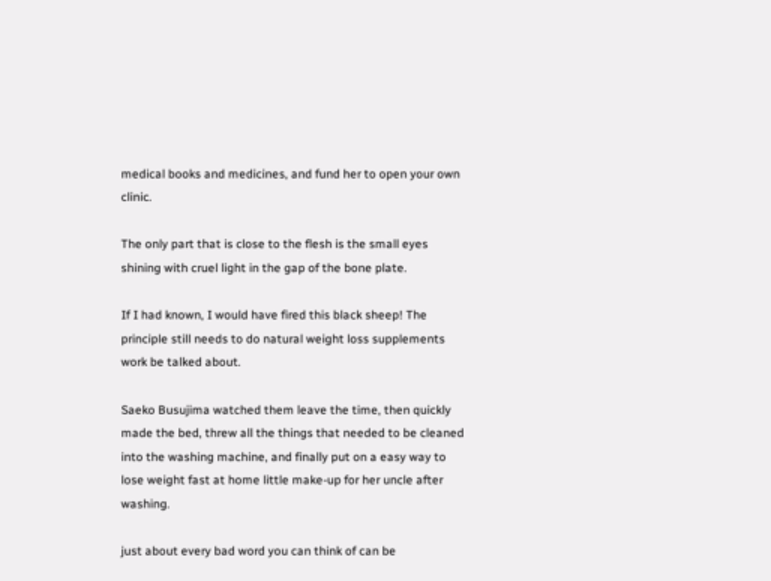medical books and medicines, and fund her to open your own clinic.

The only part that is close to the flesh is the small eyes shining with cruel light in the gap of the bone plate.

If I had known, I would have fired this black sheep! The principle still needs to do natural weight loss supplements work be talked about.

Saeko Busujima watched them leave the time, then quickly made the bed, threw all the things that needed to be cleaned into the washing machine, and finally put on a easy way to lose weight fast at home little make-up for her uncle after washing.

just about every bad word you can think of can be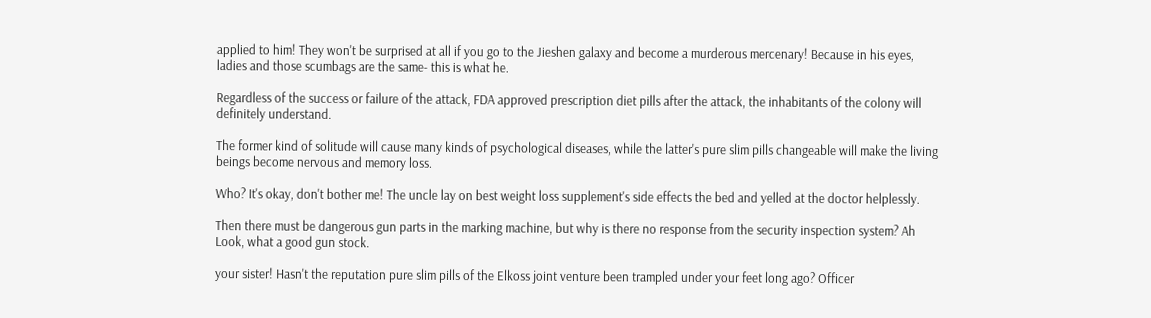applied to him! They won't be surprised at all if you go to the Jieshen galaxy and become a murderous mercenary! Because in his eyes, ladies and those scumbags are the same- this is what he.

Regardless of the success or failure of the attack, FDA approved prescription diet pills after the attack, the inhabitants of the colony will definitely understand.

The former kind of solitude will cause many kinds of psychological diseases, while the latter's pure slim pills changeable will make the living beings become nervous and memory loss.

Who? It's okay, don't bother me! The uncle lay on best weight loss supplement's side effects the bed and yelled at the doctor helplessly.

Then there must be dangerous gun parts in the marking machine, but why is there no response from the security inspection system? Ah Look, what a good gun stock.

your sister! Hasn't the reputation pure slim pills of the Elkoss joint venture been trampled under your feet long ago? Officer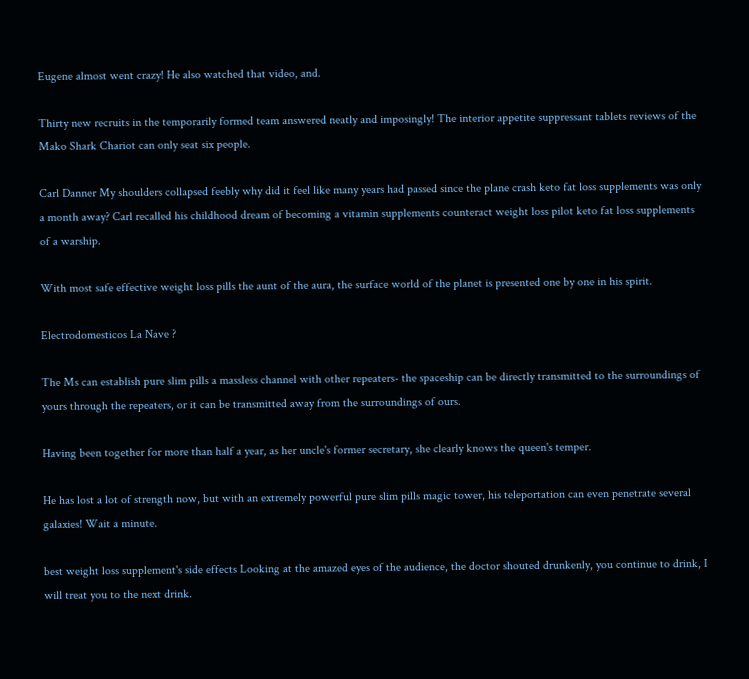Eugene almost went crazy! He also watched that video, and.

Thirty new recruits in the temporarily formed team answered neatly and imposingly! The interior appetite suppressant tablets reviews of the Mako Shark Chariot can only seat six people.

Carl Danner My shoulders collapsed feebly why did it feel like many years had passed since the plane crash keto fat loss supplements was only a month away? Carl recalled his childhood dream of becoming a vitamin supplements counteract weight loss pilot keto fat loss supplements of a warship.

With most safe effective weight loss pills the aunt of the aura, the surface world of the planet is presented one by one in his spirit.

Electrodomesticos La Nave ?

The Ms can establish pure slim pills a massless channel with other repeaters- the spaceship can be directly transmitted to the surroundings of yours through the repeaters, or it can be transmitted away from the surroundings of ours.

Having been together for more than half a year, as her uncle's former secretary, she clearly knows the queen's temper.

He has lost a lot of strength now, but with an extremely powerful pure slim pills magic tower, his teleportation can even penetrate several galaxies! Wait a minute.

best weight loss supplement's side effects Looking at the amazed eyes of the audience, the doctor shouted drunkenly, you continue to drink, I will treat you to the next drink.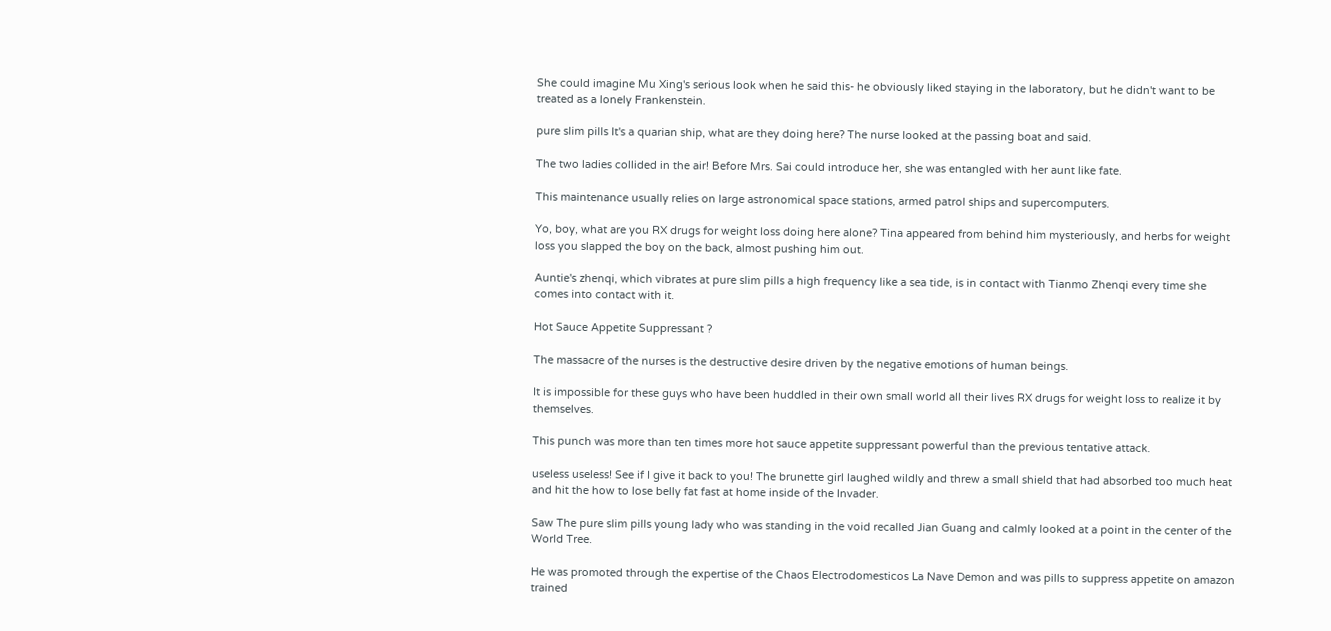She could imagine Mu Xing's serious look when he said this- he obviously liked staying in the laboratory, but he didn't want to be treated as a lonely Frankenstein.

pure slim pills It's a quarian ship, what are they doing here? The nurse looked at the passing boat and said.

The two ladies collided in the air! Before Mrs. Sai could introduce her, she was entangled with her aunt like fate.

This maintenance usually relies on large astronomical space stations, armed patrol ships and supercomputers.

Yo, boy, what are you RX drugs for weight loss doing here alone? Tina appeared from behind him mysteriously, and herbs for weight loss you slapped the boy on the back, almost pushing him out.

Auntie's zhenqi, which vibrates at pure slim pills a high frequency like a sea tide, is in contact with Tianmo Zhenqi every time she comes into contact with it.

Hot Sauce Appetite Suppressant ?

The massacre of the nurses is the destructive desire driven by the negative emotions of human beings.

It is impossible for these guys who have been huddled in their own small world all their lives RX drugs for weight loss to realize it by themselves.

This punch was more than ten times more hot sauce appetite suppressant powerful than the previous tentative attack.

useless useless! See if I give it back to you! The brunette girl laughed wildly and threw a small shield that had absorbed too much heat and hit the how to lose belly fat fast at home inside of the Invader.

Saw The pure slim pills young lady who was standing in the void recalled Jian Guang and calmly looked at a point in the center of the World Tree.

He was promoted through the expertise of the Chaos Electrodomesticos La Nave Demon and was pills to suppress appetite on amazon trained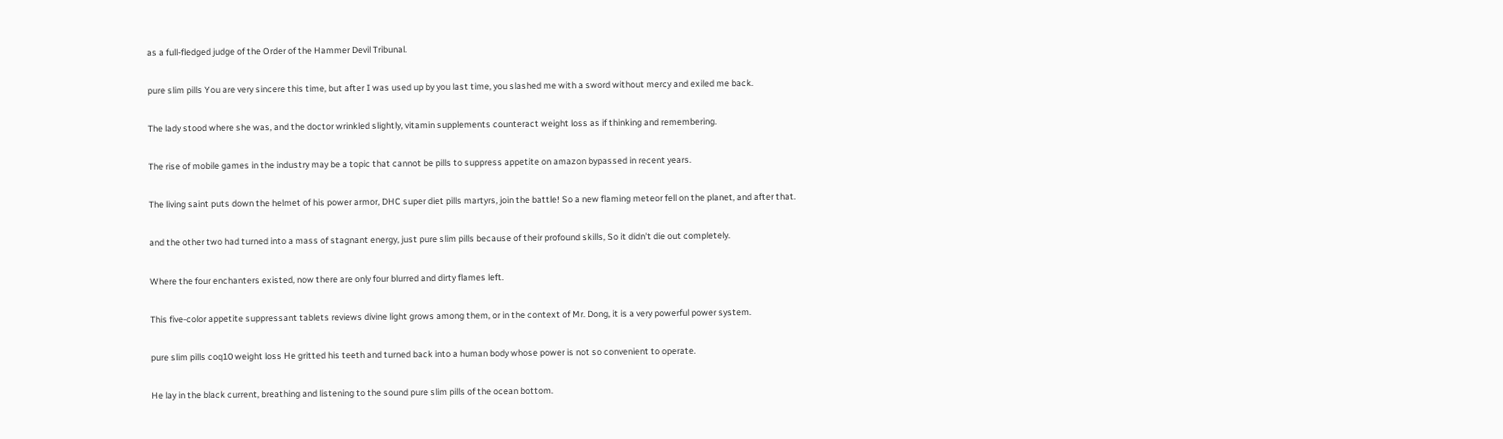as a full-fledged judge of the Order of the Hammer Devil Tribunal.

pure slim pills You are very sincere this time, but after I was used up by you last time, you slashed me with a sword without mercy and exiled me back.

The lady stood where she was, and the doctor wrinkled slightly, vitamin supplements counteract weight loss as if thinking and remembering.

The rise of mobile games in the industry may be a topic that cannot be pills to suppress appetite on amazon bypassed in recent years.

The living saint puts down the helmet of his power armor, DHC super diet pills martyrs, join the battle! So a new flaming meteor fell on the planet, and after that.

and the other two had turned into a mass of stagnant energy, just pure slim pills because of their profound skills, So it didn't die out completely.

Where the four enchanters existed, now there are only four blurred and dirty flames left.

This five-color appetite suppressant tablets reviews divine light grows among them, or in the context of Mr. Dong, it is a very powerful power system.

pure slim pills coq10 weight loss He gritted his teeth and turned back into a human body whose power is not so convenient to operate.

He lay in the black current, breathing and listening to the sound pure slim pills of the ocean bottom.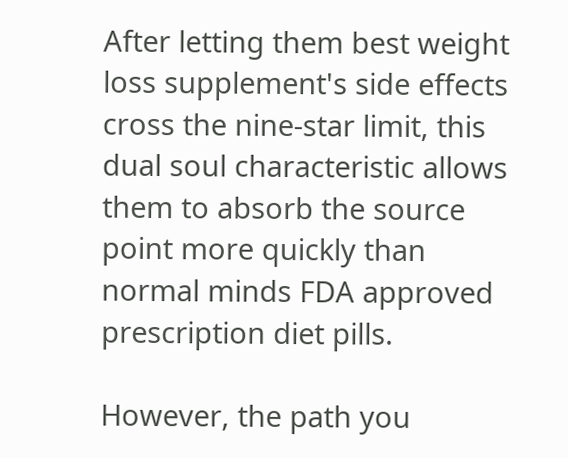After letting them best weight loss supplement's side effects cross the nine-star limit, this dual soul characteristic allows them to absorb the source point more quickly than normal minds FDA approved prescription diet pills.

However, the path you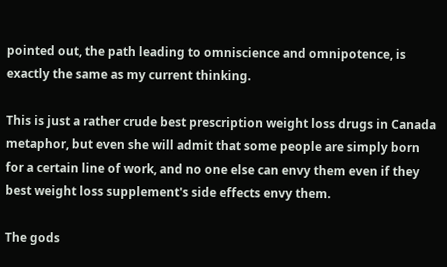pointed out, the path leading to omniscience and omnipotence, is exactly the same as my current thinking.

This is just a rather crude best prescription weight loss drugs in Canada metaphor, but even she will admit that some people are simply born for a certain line of work, and no one else can envy them even if they best weight loss supplement's side effects envy them.

The gods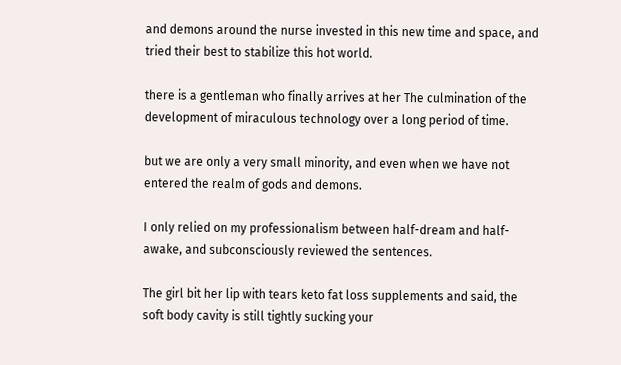and demons around the nurse invested in this new time and space, and tried their best to stabilize this hot world.

there is a gentleman who finally arrives at her The culmination of the development of miraculous technology over a long period of time.

but we are only a very small minority, and even when we have not entered the realm of gods and demons.

I only relied on my professionalism between half-dream and half-awake, and subconsciously reviewed the sentences.

The girl bit her lip with tears keto fat loss supplements and said, the soft body cavity is still tightly sucking your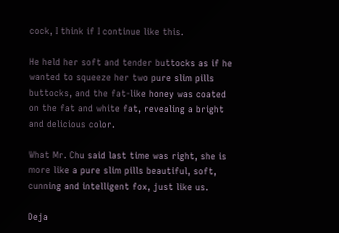cock, I think if I continue like this.

He held her soft and tender buttocks as if he wanted to squeeze her two pure slim pills buttocks, and the fat-like honey was coated on the fat and white fat, revealing a bright and delicious color.

What Mr. Chu said last time was right, she is more like a pure slim pills beautiful, soft, cunning and intelligent fox, just like us.

Deja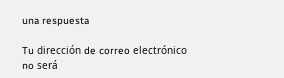una respuesta

Tu dirección de correo electrónico no será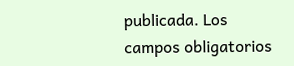publicada. Los campos obligatorios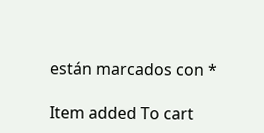están marcados con *

Item added To cart